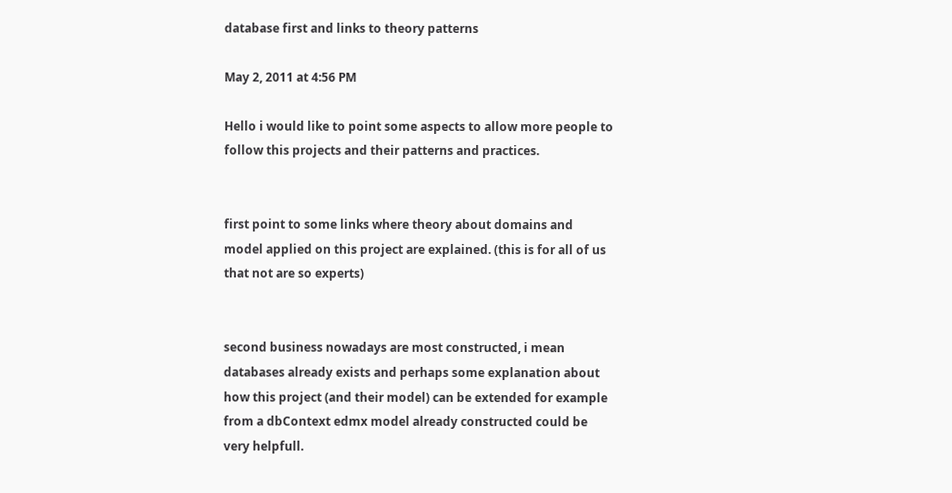database first and links to theory patterns

May 2, 2011 at 4:56 PM

Hello i would like to point some aspects to allow more people to follow this projects and their patterns and practices.


first point to some links where theory about domains and model applied on this project are explained. (this is for all of us that not are so experts)


second business nowadays are most constructed, i mean databases already exists and perhaps some explanation about how this project (and their model) can be extended for example from a dbContext edmx model already constructed could be very helpfull.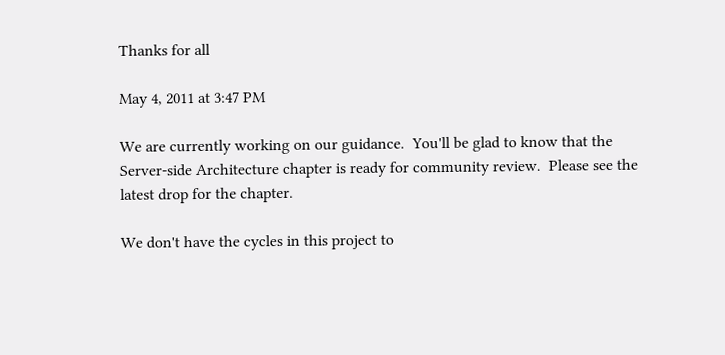Thanks for all

May 4, 2011 at 3:47 PM

We are currently working on our guidance.  You'll be glad to know that the Server-side Architecture chapter is ready for community review.  Please see the latest drop for the chapter.

We don't have the cycles in this project to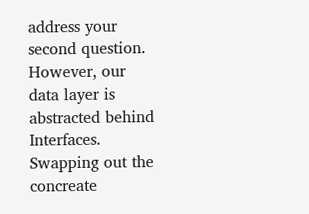address your second question.  However, our data layer is abstracted behind Interfaces.  Swapping out the concreate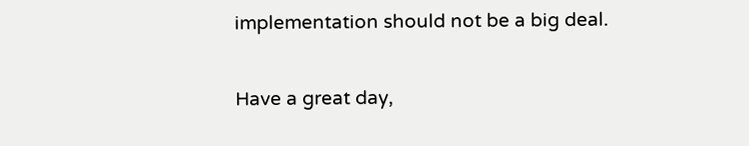implementation should not be a big deal.

Have a great day,